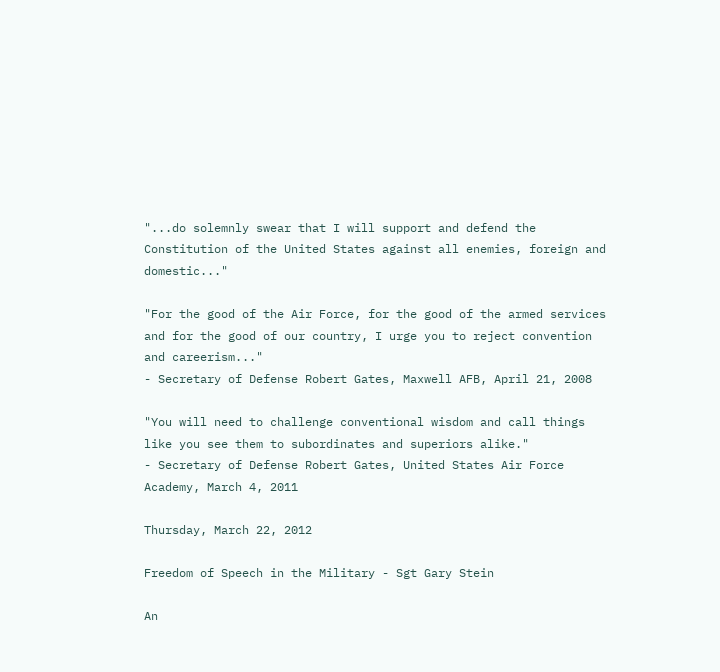"...do solemnly swear that I will support and defend the Constitution of the United States against all enemies, foreign and domestic..."

"For the good of the Air Force, for the good of the armed services and for the good of our country, I urge you to reject convention and careerism..."
- Secretary of Defense Robert Gates, Maxwell AFB, April 21, 2008

"You will need to challenge conventional wisdom and call things like you see them to subordinates and superiors alike."
- Secretary of Defense Robert Gates, United States Air Force Academy, March 4, 2011

Thursday, March 22, 2012

Freedom of Speech in the Military - Sgt Gary Stein

An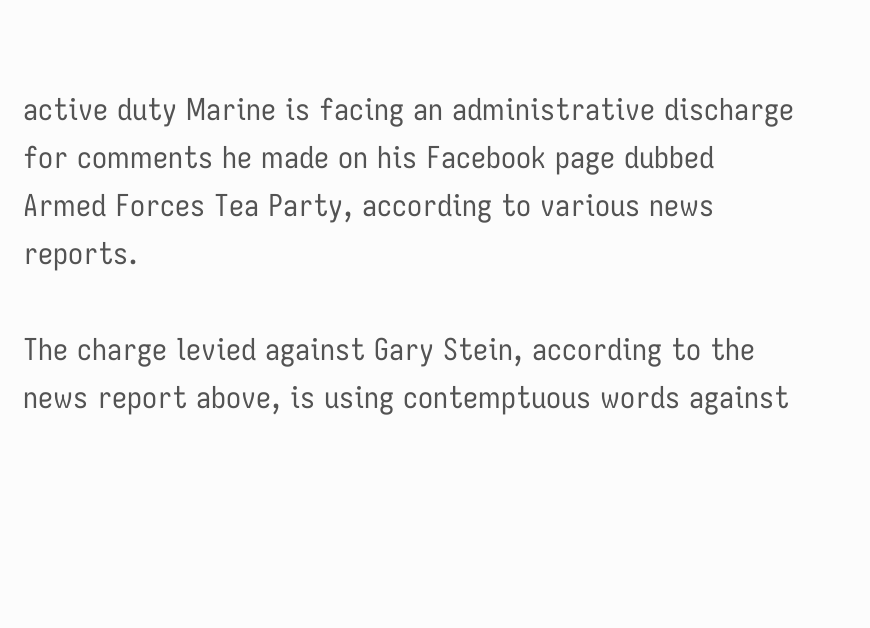active duty Marine is facing an administrative discharge for comments he made on his Facebook page dubbed Armed Forces Tea Party, according to various news reports.

The charge levied against Gary Stein, according to the news report above, is using contemptuous words against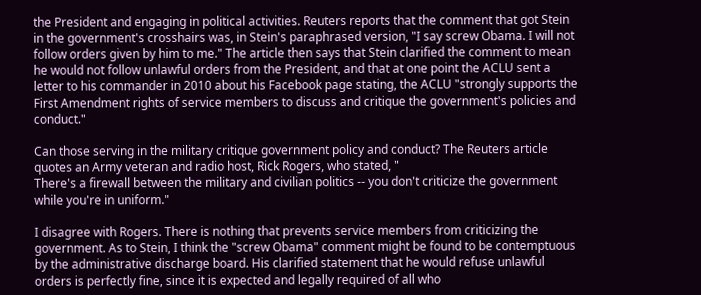the President and engaging in political activities. Reuters reports that the comment that got Stein in the government's crosshairs was, in Stein's paraphrased version, "I say screw Obama. I will not follow orders given by him to me." The article then says that Stein clarified the comment to mean he would not follow unlawful orders from the President, and that at one point the ACLU sent a letter to his commander in 2010 about his Facebook page stating, the ACLU "strongly supports the First Amendment rights of service members to discuss and critique the government's policies and conduct."

Can those serving in the military critique government policy and conduct? The Reuters article quotes an Army veteran and radio host, Rick Rogers, who stated, "
There's a firewall between the military and civilian politics -- you don't criticize the government while you're in uniform."

I disagree with Rogers. There is nothing that prevents service members from criticizing the government. As to Stein, I think the "screw Obama" comment might be found to be contemptuous by the administrative discharge board. His clarified statement that he would refuse unlawful orders is perfectly fine, since it is expected and legally required of all who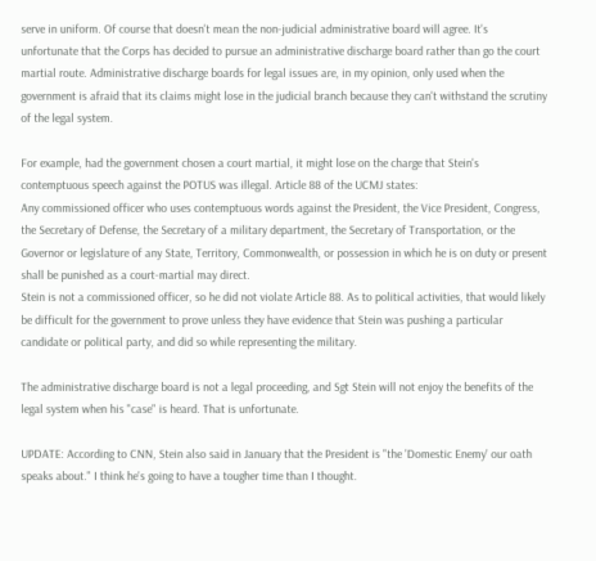serve in uniform. Of course that doesn't mean the non-judicial administrative board will agree. It's unfortunate that the Corps has decided to pursue an administrative discharge board rather than go the court martial route. Administrative discharge boards for legal issues are, in my opinion, only used when the government is afraid that its claims might lose in the judicial branch because they can't withstand the scrutiny of the legal system.

For example, had the government chosen a court martial, it might lose on the charge that Stein's contemptuous speech against the POTUS was illegal. Article 88 of the UCMJ states:
Any commissioned officer who uses contemptuous words against the President, the Vice President, Congress, the Secretary of Defense, the Secretary of a military department, the Secretary of Transportation, or the Governor or legislature of any State, Territory, Commonwealth, or possession in which he is on duty or present shall be punished as a court-martial may direct.
Stein is not a commissioned officer, so he did not violate Article 88. As to political activities, that would likely be difficult for the government to prove unless they have evidence that Stein was pushing a particular candidate or political party, and did so while representing the military.

The administrative discharge board is not a legal proceeding, and Sgt Stein will not enjoy the benefits of the legal system when his "case" is heard. That is unfortunate.

UPDATE: According to CNN, Stein also said in January that the President is "the 'Domestic Enemy' our oath speaks about." I think he's going to have a tougher time than I thought.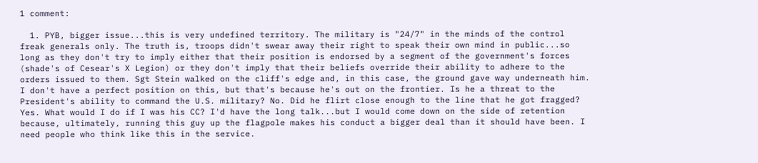1 comment:

  1. PYB, bigger issue...this is very undefined territory. The military is "24/7" in the minds of the control freak generals only. The truth is, troops didn't swear away their right to speak their own mind in public...so long as they don't try to imply either that their position is endorsed by a segment of the government's forces (shade's of Cesear's X Legion) or they don't imply that their beliefs override their ability to adhere to the orders issued to them. Sgt Stein walked on the cliff's edge and, in this case, the ground gave way underneath him. I don't have a perfect position on this, but that's because he's out on the frontier. Is he a threat to the President's ability to command the U.S. military? No. Did he flirt close enough to the line that he got fragged? Yes. What would I do if I was his CC? I'd have the long talk...but I would come down on the side of retention because, ultimately, running this guy up the flagpole makes his conduct a bigger deal than it should have been. I need people who think like this in the service.